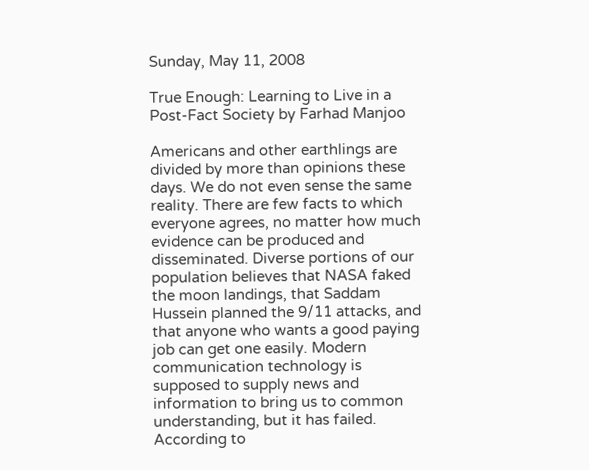Sunday, May 11, 2008

True Enough: Learning to Live in a Post-Fact Society by Farhad Manjoo

Americans and other earthlings are divided by more than opinions these days. We do not even sense the same reality. There are few facts to which everyone agrees, no matter how much evidence can be produced and disseminated. Diverse portions of our population believes that NASA faked the moon landings, that Saddam Hussein planned the 9/11 attacks, and that anyone who wants a good paying job can get one easily. Modern communication technology is supposed to supply news and information to bring us to common understanding, but it has failed. According to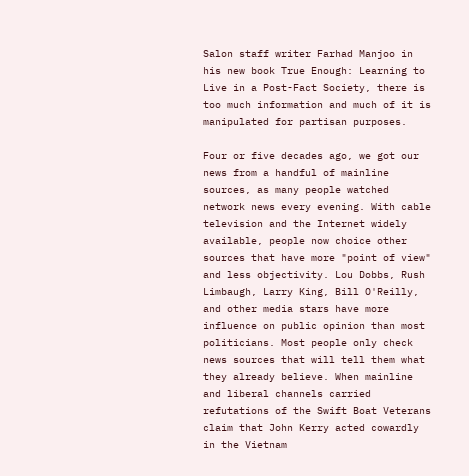Salon staff writer Farhad Manjoo in his new book True Enough: Learning to Live in a Post-Fact Society, there is too much information and much of it is manipulated for partisan purposes.

Four or five decades ago, we got our news from a handful of mainline sources, as many people watched network news every evening. With cable television and the Internet widely available, people now choice other sources that have more "point of view" and less objectivity. Lou Dobbs, Rush Limbaugh, Larry King, Bill O'Reilly, and other media stars have more influence on public opinion than most politicians. Most people only check news sources that will tell them what they already believe. When mainline and liberal channels carried refutations of the Swift Boat Veterans claim that John Kerry acted cowardly in the Vietnam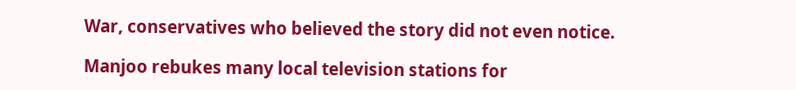War, conservatives who believed the story did not even notice.

Manjoo rebukes many local television stations for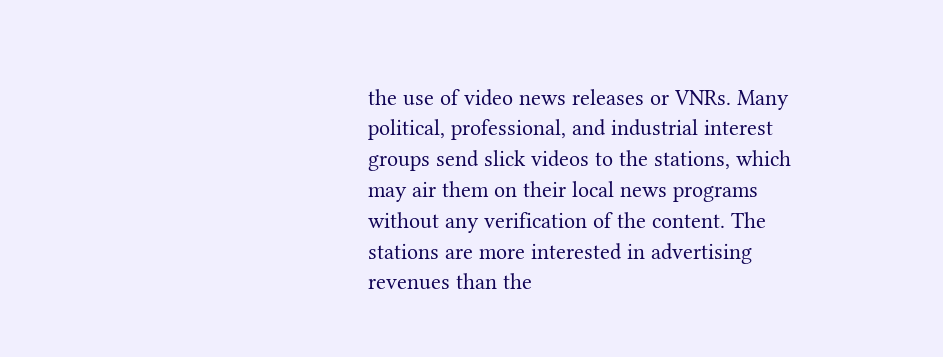the use of video news releases or VNRs. Many political, professional, and industrial interest groups send slick videos to the stations, which may air them on their local news programs without any verification of the content. The stations are more interested in advertising revenues than the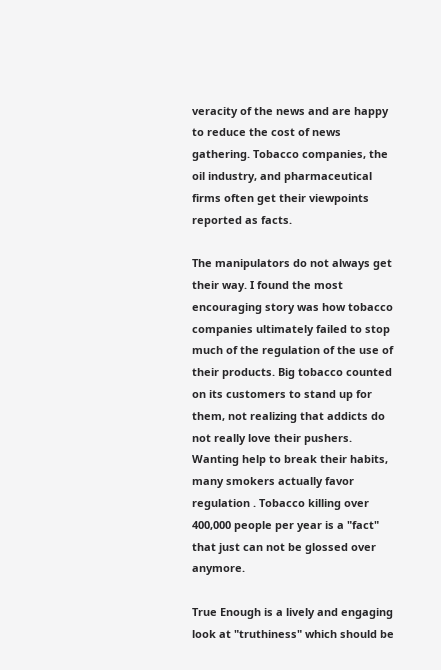veracity of the news and are happy to reduce the cost of news gathering. Tobacco companies, the oil industry, and pharmaceutical firms often get their viewpoints reported as facts.

The manipulators do not always get their way. I found the most encouraging story was how tobacco companies ultimately failed to stop much of the regulation of the use of their products. Big tobacco counted on its customers to stand up for them, not realizing that addicts do not really love their pushers. Wanting help to break their habits, many smokers actually favor regulation . Tobacco killing over 400,000 people per year is a "fact" that just can not be glossed over anymore.

True Enough is a lively and engaging look at "truthiness" which should be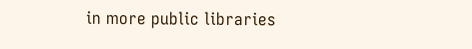in more public libraries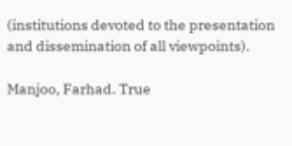(institutions devoted to the presentation and dissemination of all viewpoints).

Manjoo, Farhad. True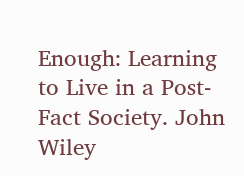Enough: Learning to Live in a Post-Fact Society. John Wiley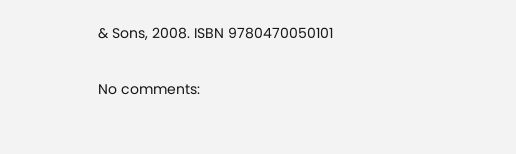& Sons, 2008. ISBN 9780470050101

No comments: